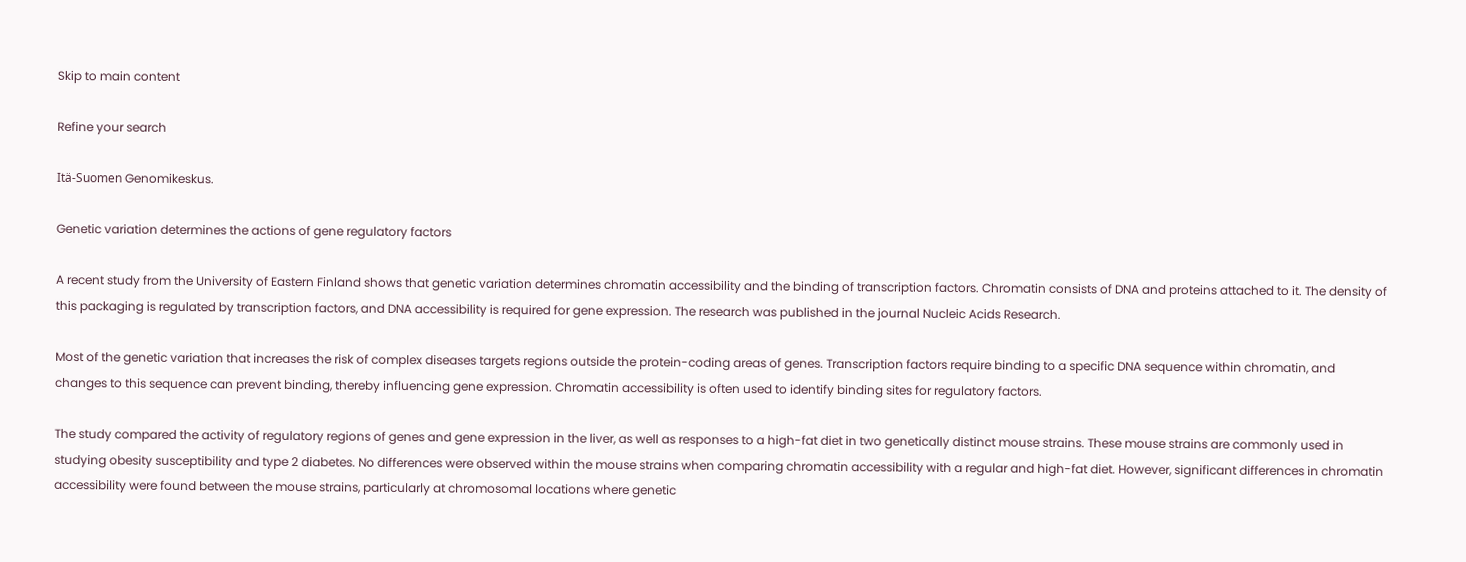Skip to main content

Refine your search

Itä-Suomen Genomikeskus.

Genetic variation determines the actions of gene regulatory factors

A recent study from the University of Eastern Finland shows that genetic variation determines chromatin accessibility and the binding of transcription factors. Chromatin consists of DNA and proteins attached to it. The density of this packaging is regulated by transcription factors, and DNA accessibility is required for gene expression. The research was published in the journal Nucleic Acids Research.

Most of the genetic variation that increases the risk of complex diseases targets regions outside the protein-coding areas of genes. Transcription factors require binding to a specific DNA sequence within chromatin, and changes to this sequence can prevent binding, thereby influencing gene expression. Chromatin accessibility is often used to identify binding sites for regulatory factors.

The study compared the activity of regulatory regions of genes and gene expression in the liver, as well as responses to a high-fat diet in two genetically distinct mouse strains. These mouse strains are commonly used in studying obesity susceptibility and type 2 diabetes. No differences were observed within the mouse strains when comparing chromatin accessibility with a regular and high-fat diet. However, significant differences in chromatin accessibility were found between the mouse strains, particularly at chromosomal locations where genetic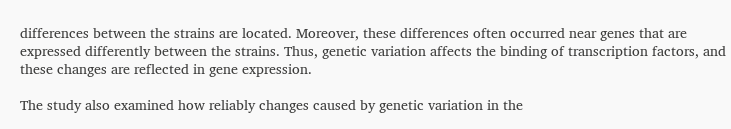differences between the strains are located. Moreover, these differences often occurred near genes that are expressed differently between the strains. Thus, genetic variation affects the binding of transcription factors, and these changes are reflected in gene expression.

The study also examined how reliably changes caused by genetic variation in the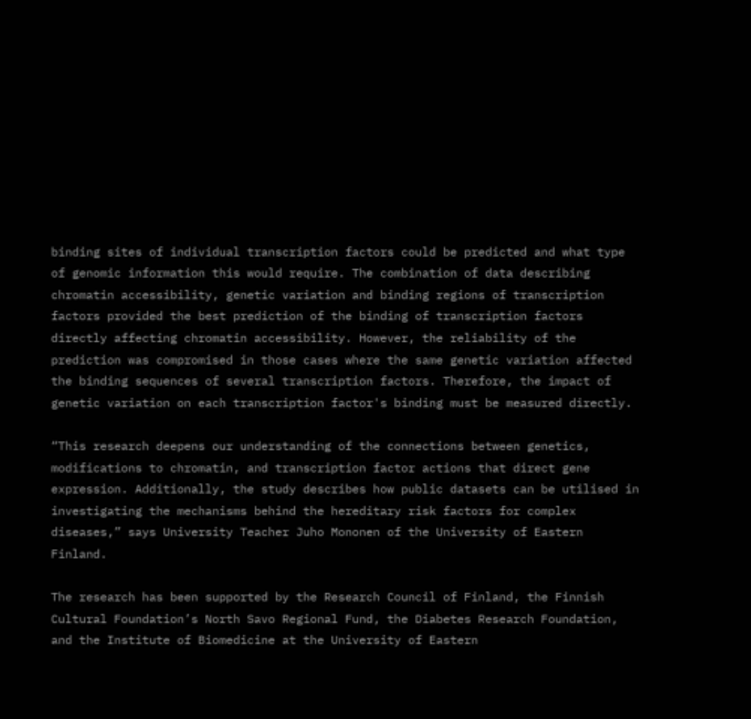binding sites of individual transcription factors could be predicted and what type of genomic information this would require. The combination of data describing chromatin accessibility, genetic variation and binding regions of transcription factors provided the best prediction of the binding of transcription factors directly affecting chromatin accessibility. However, the reliability of the prediction was compromised in those cases where the same genetic variation affected the binding sequences of several transcription factors. Therefore, the impact of genetic variation on each transcription factor's binding must be measured directly.

“This research deepens our understanding of the connections between genetics, modifications to chromatin, and transcription factor actions that direct gene expression. Additionally, the study describes how public datasets can be utilised in investigating the mechanisms behind the hereditary risk factors for complex diseases,” says University Teacher Juho Mononen of the University of Eastern Finland.

The research has been supported by the Research Council of Finland, the Finnish Cultural Foundation’s North Savo Regional Fund, the Diabetes Research Foundation, and the Institute of Biomedicine at the University of Eastern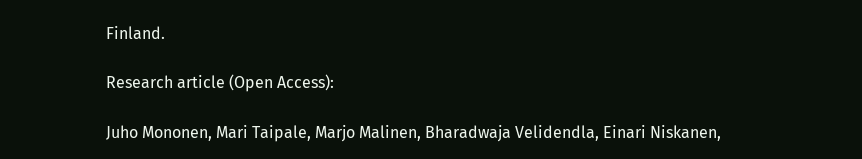Finland.

Research article (Open Access):

Juho Mononen, Mari Taipale, Marjo Malinen, Bharadwaja Velidendla, Einari Niskanen,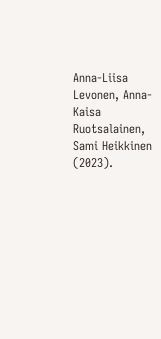Anna-Liisa Levonen, Anna-Kaisa Ruotsalainen, Sami Heikkinen (2023).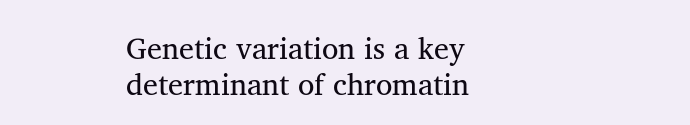Genetic variation is a key determinant of chromatin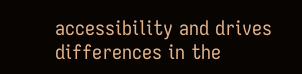accessibility and drives differences in the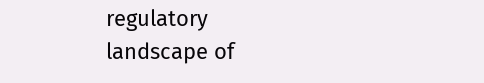regulatory landscape of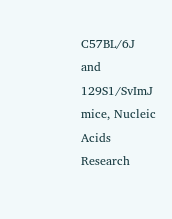C57BL/6J and 129S1/SvImJ mice, Nucleic Acids Research